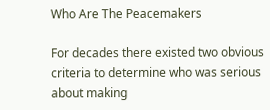Who Are The Peacemakers

For decades there existed two obvious criteria to determine who was serious about making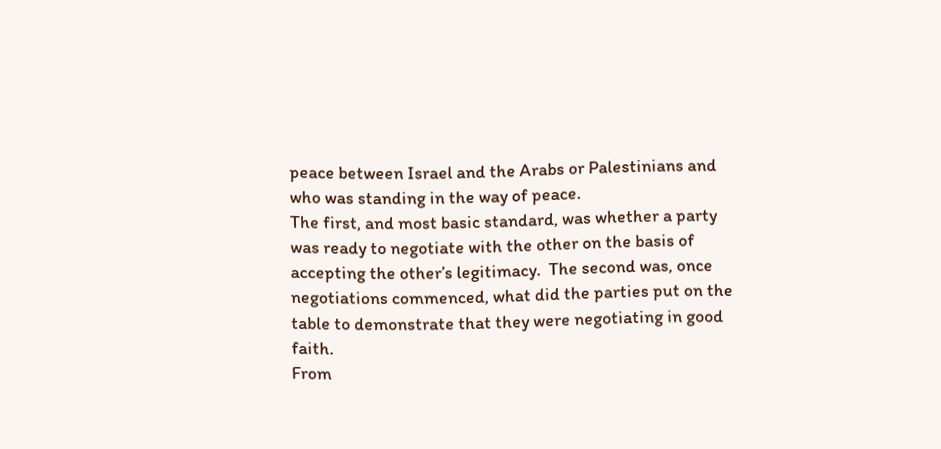peace between Israel and the Arabs or Palestinians and who was standing in the way of peace.
The first, and most basic standard, was whether a party was ready to negotiate with the other on the basis of accepting the other’s legitimacy.  The second was, once negotiations commenced, what did the parties put on the table to demonstrate that they were negotiating in good faith.
From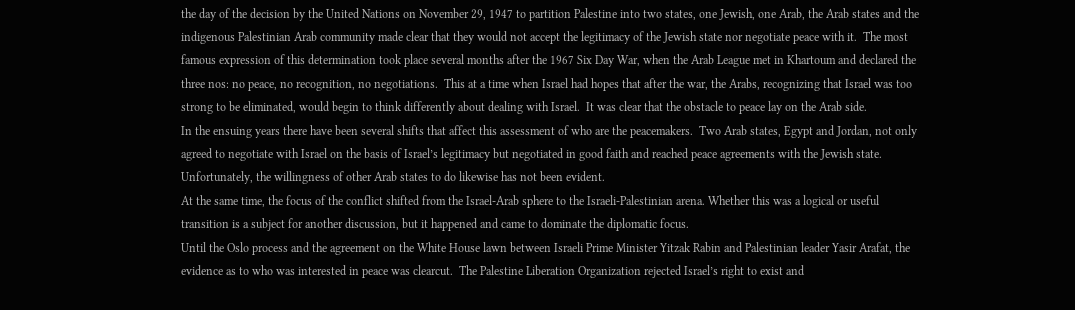the day of the decision by the United Nations on November 29, 1947 to partition Palestine into two states, one Jewish, one Arab, the Arab states and the indigenous Palestinian Arab community made clear that they would not accept the legitimacy of the Jewish state nor negotiate peace with it.  The most famous expression of this determination took place several months after the 1967 Six Day War, when the Arab League met in Khartoum and declared the three nos: no peace, no recognition, no negotiations.  This at a time when Israel had hopes that after the war, the Arabs, recognizing that Israel was too strong to be eliminated, would begin to think differently about dealing with Israel.  It was clear that the obstacle to peace lay on the Arab side.
In the ensuing years there have been several shifts that affect this assessment of who are the peacemakers.  Two Arab states, Egypt and Jordan, not only agreed to negotiate with Israel on the basis of Israel’s legitimacy but negotiated in good faith and reached peace agreements with the Jewish state.  Unfortunately, the willingness of other Arab states to do likewise has not been evident.
At the same time, the focus of the conflict shifted from the Israel-Arab sphere to the Israeli-Palestinian arena. Whether this was a logical or useful transition is a subject for another discussion, but it happened and came to dominate the diplomatic focus.
Until the Oslo process and the agreement on the White House lawn between Israeli Prime Minister Yitzak Rabin and Palestinian leader Yasir Arafat, the evidence as to who was interested in peace was clearcut.  The Palestine Liberation Organization rejected Israel’s right to exist and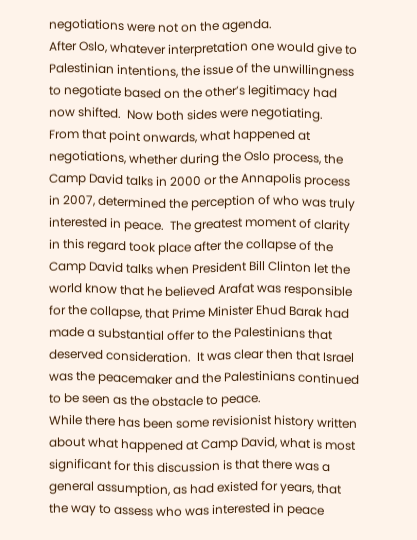negotiations were not on the agenda.
After Oslo, whatever interpretation one would give to Palestinian intentions, the issue of the unwillingness to negotiate based on the other’s legitimacy had now shifted.  Now both sides were negotiating.
From that point onwards, what happened at negotiations, whether during the Oslo process, the Camp David talks in 2000 or the Annapolis process in 2007, determined the perception of who was truly interested in peace.  The greatest moment of clarity in this regard took place after the collapse of the Camp David talks when President Bill Clinton let the world know that he believed Arafat was responsible for the collapse, that Prime Minister Ehud Barak had made a substantial offer to the Palestinians that deserved consideration.  It was clear then that Israel was the peacemaker and the Palestinians continued to be seen as the obstacle to peace.
While there has been some revisionist history written about what happened at Camp David, what is most significant for this discussion is that there was a general assumption, as had existed for years, that the way to assess who was interested in peace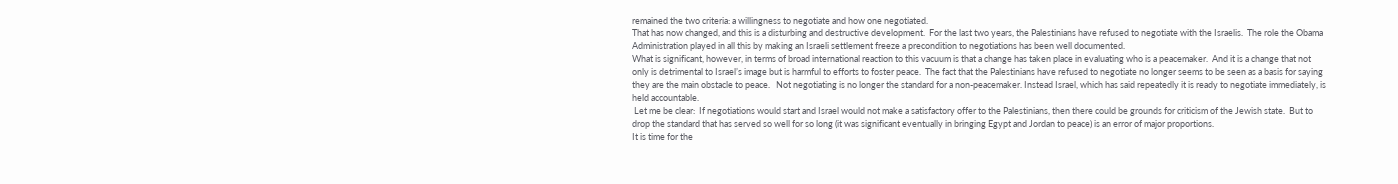remained the two criteria: a willingness to negotiate and how one negotiated.
That has now changed, and this is a disturbing and destructive development.  For the last two years, the Palestinians have refused to negotiate with the Israelis.  The role the Obama Administration played in all this by making an Israeli settlement freeze a precondition to negotiations has been well documented.
What is significant, however, in terms of broad international reaction to this vacuum is that a change has taken place in evaluating who is a peacemaker.  And it is a change that not only is detrimental to Israel’s image but is harmful to efforts to foster peace.  The fact that the Palestinians have refused to negotiate no longer seems to be seen as a basis for saying they are the main obstacle to peace.   Not negotiating is no longer the standard for a non-peacemaker. Instead Israel, which has said repeatedly it is ready to negotiate immediately, is held accountable.
 Let me be clear:  If negotiations would start and Israel would not make a satisfactory offer to the Palestinians, then there could be grounds for criticism of the Jewish state.  But to drop the standard that has served so well for so long (it was significant eventually in bringing Egypt and Jordan to peace) is an error of major proportions.
It is time for the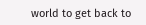world to get back to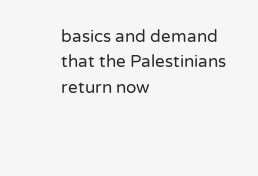basics and demand that the Palestinians return now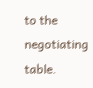to the negotiating table.